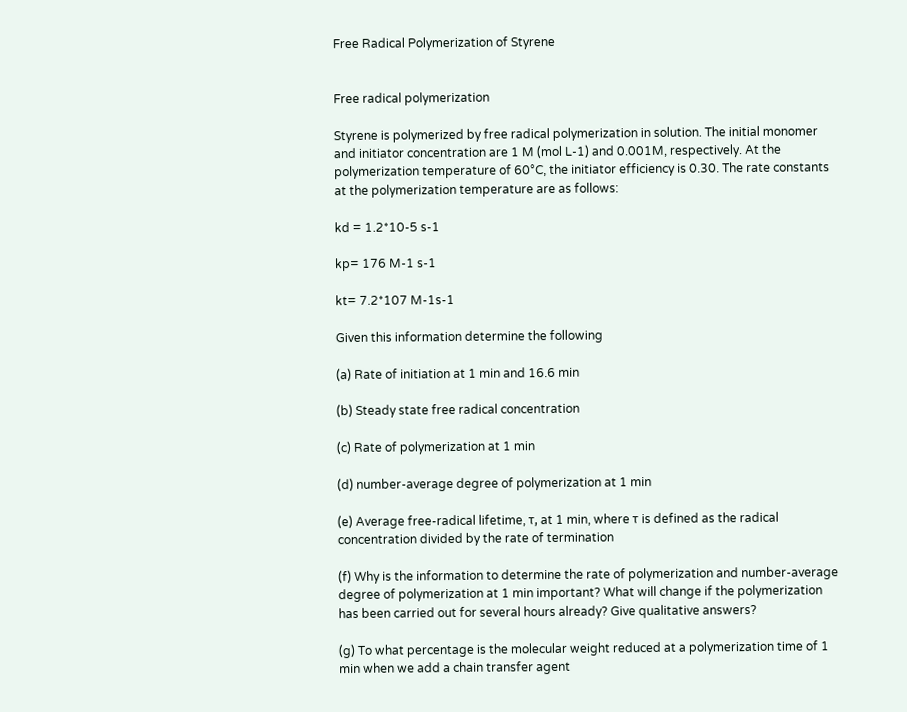Free Radical Polymerization of Styrene


Free radical polymerization

Styrene is polymerized by free radical polymerization in solution. The initial monomer and initiator concentration are 1 M (mol L-1) and 0.001M, respectively. At the polymerization temperature of 60°C, the initiator efficiency is 0.30. The rate constants at the polymerization temperature are as follows:

kd = 1.2*10-5 s-1

kp= 176 M-1 s-1

kt= 7.2*107 M-1s-1

Given this information determine the following

(a) Rate of initiation at 1 min and 16.6 min

(b) Steady state free radical concentration

(c) Rate of polymerization at 1 min

(d) number-average degree of polymerization at 1 min

(e) Average free-radical lifetime, τ, at 1 min, where τ is defined as the radical concentration divided by the rate of termination

(f) Why is the information to determine the rate of polymerization and number-average degree of polymerization at 1 min important? What will change if the polymerization has been carried out for several hours already? Give qualitative answers?

(g) To what percentage is the molecular weight reduced at a polymerization time of 1 min when we add a chain transfer agent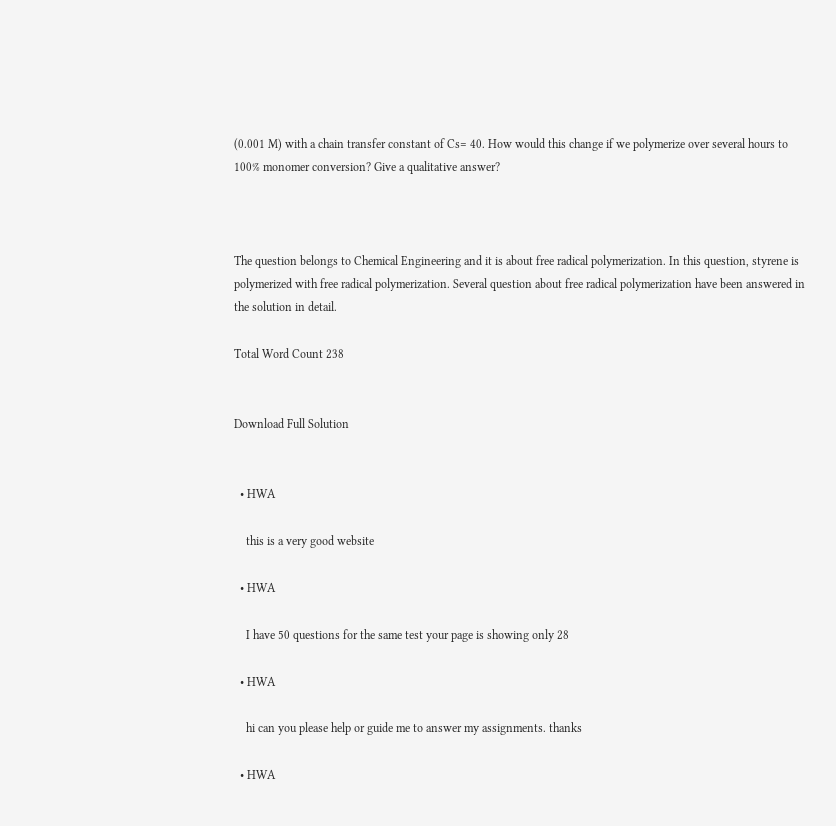(0.001 M) with a chain transfer constant of Cs= 40. How would this change if we polymerize over several hours to 100% monomer conversion? Give a qualitative answer?



The question belongs to Chemical Engineering and it is about free radical polymerization. In this question, styrene is polymerized with free radical polymerization. Several question about free radical polymerization have been answered in the solution in detail.

Total Word Count 238


Download Full Solution


  • HWA

    this is a very good website

  • HWA

    I have 50 questions for the same test your page is showing only 28

  • HWA

    hi can you please help or guide me to answer my assignments. thanks

  • HWA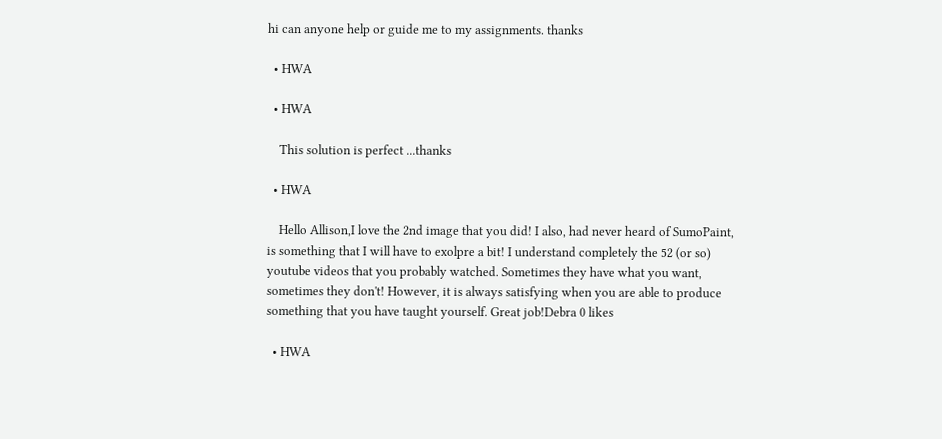hi can anyone help or guide me to my assignments. thanks

  • HWA

  • HWA

    This solution is perfect ...thanks

  • HWA

    Hello Allison,I love the 2nd image that you did! I also, had never heard of SumoPaint, is something that I will have to exolpre a bit! I understand completely the 52 (or so) youtube videos that you probably watched. Sometimes they have what you want, sometimes they don't! However, it is always satisfying when you are able to produce something that you have taught yourself. Great job!Debra 0 likes

  • HWA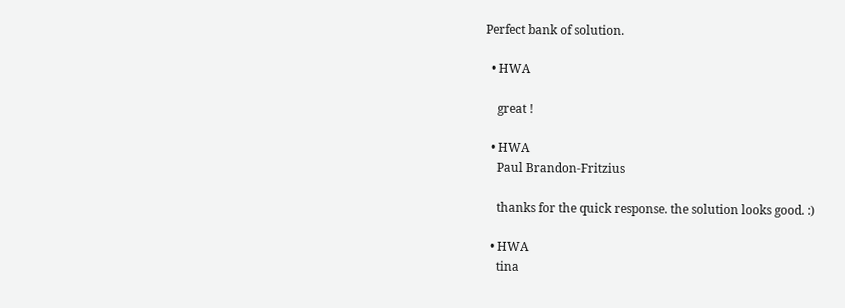Perfect bank of solution.

  • HWA

    great !

  • HWA
    Paul Brandon-Fritzius

    thanks for the quick response. the solution looks good. :)

  • HWA
    tina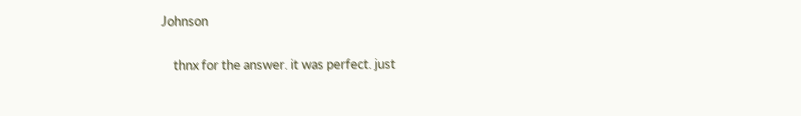Johnson

    thnx for the answer. it was perfect. just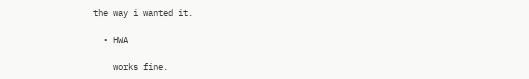the way i wanted it.

  • HWA

    works fine.